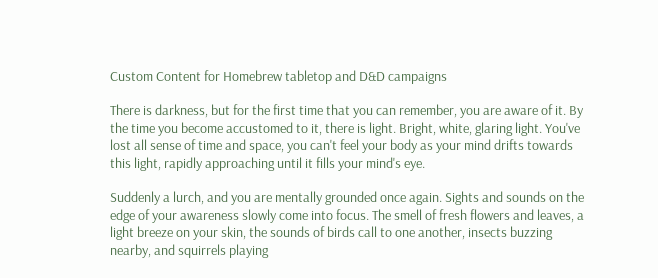Custom Content for Homebrew tabletop and D&D campaigns

There is darkness, but for the first time that you can remember, you are aware of it. By the time you become accustomed to it, there is light. Bright, white, glaring light. You've lost all sense of time and space, you can't feel your body as your mind drifts towards this light, rapidly approaching until it fills your mind's eye.

Suddenly a lurch, and you are mentally grounded once again. Sights and sounds on the edge of your awareness slowly come into focus. The smell of fresh flowers and leaves, a light breeze on your skin, the sounds of birds call to one another, insects buzzing nearby, and squirrels playing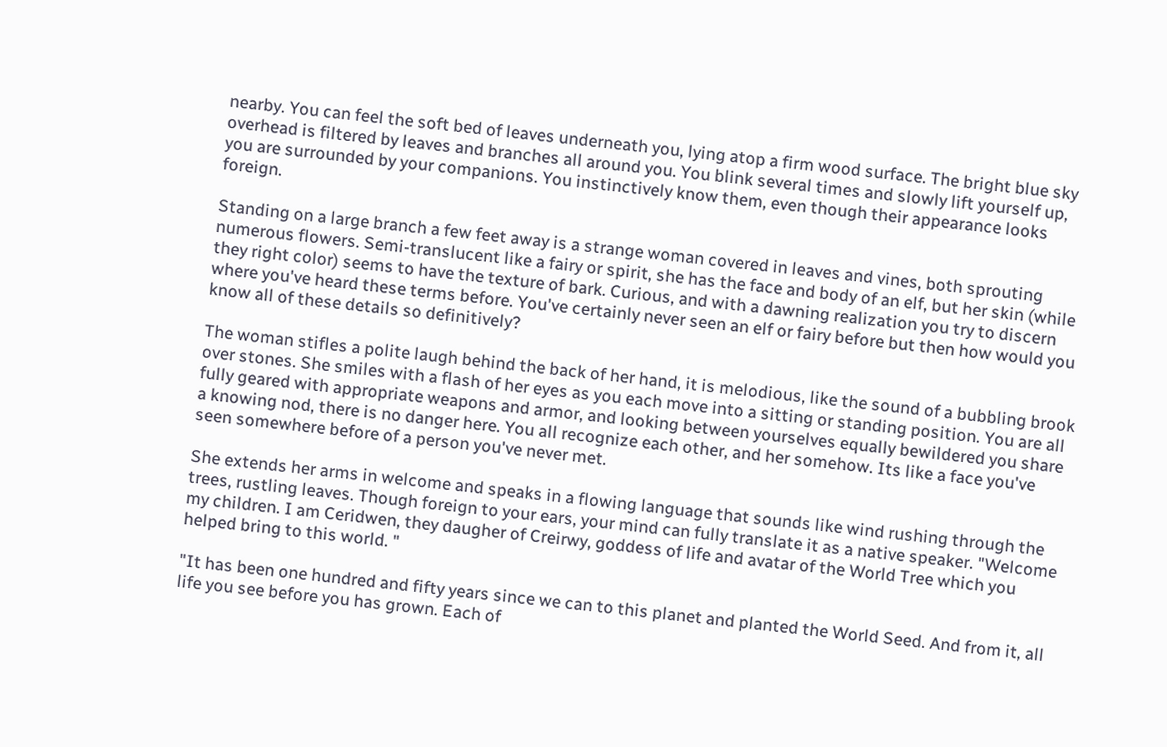nearby. You can feel the soft bed of leaves underneath you, lying atop a firm wood surface. The bright blue sky overhead is filtered by leaves and branches all around you. You blink several times and slowly lift yourself up, you are surrounded by your companions. You instinctively know them, even though their appearance looks foreign.

Standing on a large branch a few feet away is a strange woman covered in leaves and vines, both sprouting numerous flowers. Semi-translucent like a fairy or spirit, she has the face and body of an elf, but her skin (while they right color) seems to have the texture of bark. Curious, and with a dawning realization you try to discern where you've heard these terms before. You've certainly never seen an elf or fairy before but then how would you know all of these details so definitively?

The woman stifles a polite laugh behind the back of her hand, it is melodious, like the sound of a bubbling brook over stones. She smiles with a flash of her eyes as you each move into a sitting or standing position. You are all fully geared with appropriate weapons and armor, and looking between yourselves equally bewildered you share a knowing nod, there is no danger here. You all recognize each other, and her somehow. Its like a face you've seen somewhere before of a person you've never met.

She extends her arms in welcome and speaks in a flowing language that sounds like wind rushing through the trees, rustling leaves. Though foreign to your ears, your mind can fully translate it as a native speaker. "Welcome my children. I am Ceridwen, they daugher of Creirwy, goddess of life and avatar of the World Tree which you helped bring to this world. "

"It has been one hundred and fifty years since we can to this planet and planted the World Seed. And from it, all life you see before you has grown. Each of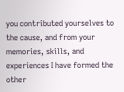you contributed yourselves to the cause, and from your memories, skills, and experiences I have formed the other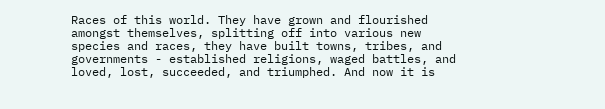Races of this world. They have grown and flourished amongst themselves, splitting off into various new species and races, they have built towns, tribes, and governments - established religions, waged battles, and loved, lost, succeeded, and triumphed. And now it is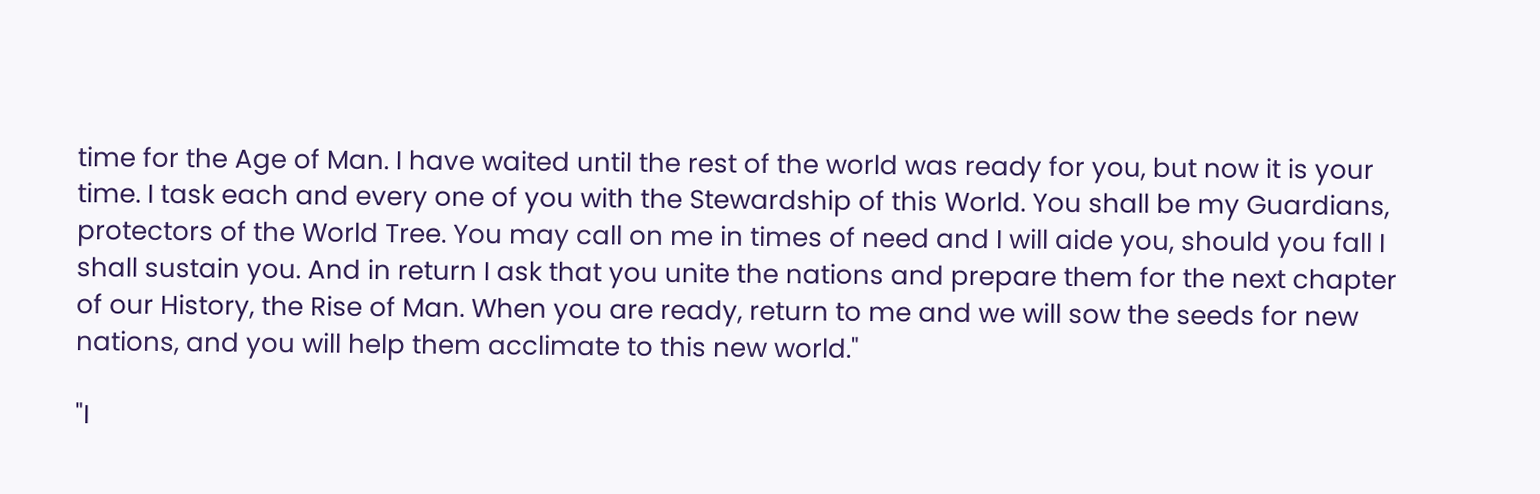time for the Age of Man. I have waited until the rest of the world was ready for you, but now it is your time. I task each and every one of you with the Stewardship of this World. You shall be my Guardians, protectors of the World Tree. You may call on me in times of need and I will aide you, should you fall I shall sustain you. And in return I ask that you unite the nations and prepare them for the next chapter of our History, the Rise of Man. When you are ready, return to me and we will sow the seeds for new nations, and you will help them acclimate to this new world."

"I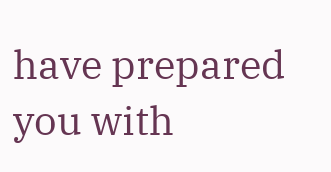have prepared you with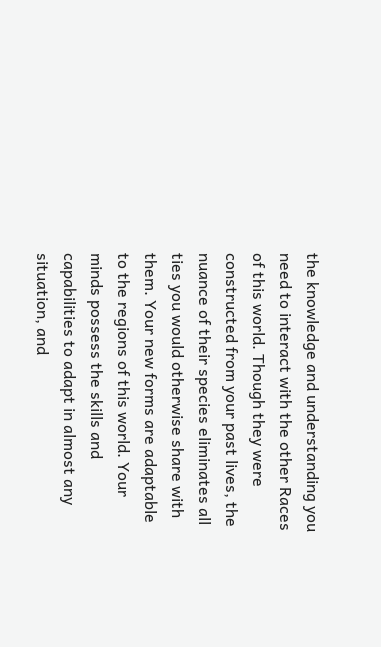the knowledge and understanding you need to interact with the other Races of this world. Though they were constructed from your past lives, the nuance of their species eliminates all ties you would otherwise share with them. Your new forms are adaptable to the regions of this world. Your minds possess the skills and capabilities to adapt in almost any situation, and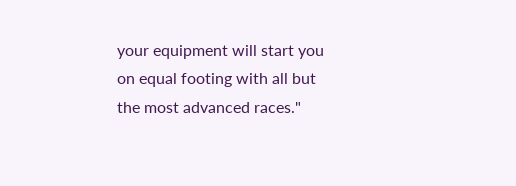your equipment will start you on equal footing with all but the most advanced races."